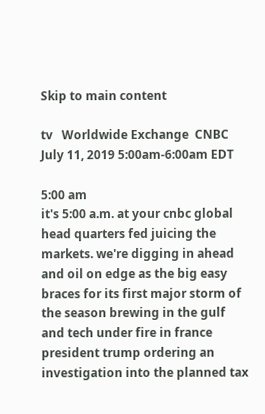Skip to main content

tv   Worldwide Exchange  CNBC  July 11, 2019 5:00am-6:00am EDT

5:00 am
it's 5:00 a.m. at your cnbc global head quarters fed juicing the markets. we're digging in ahead and oil on edge as the big easy braces for its first major storm of the season brewing in the gulf and tech under fire in france president trump ordering an investigation into the planned tax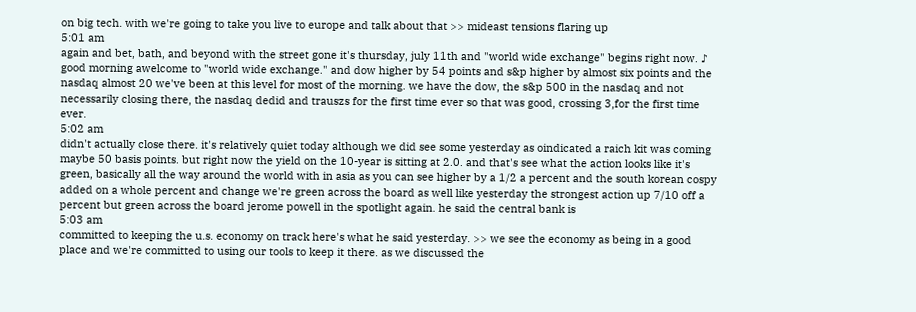on big tech. with we're going to take you live to europe and talk about that >> mideast tensions flaring up
5:01 am
again and bet, bath, and beyond with the street gone it's thursday, july 11th and "world wide exchange" begins right now. ♪ good morning awelcome to "world wide exchange." and dow higher by 54 points and s&p higher by almost six points and the nasdaq almost 20 we've been at this level for most of the morning. we have the dow, the s&p 500 in the nasdaq and not necessarily closing there, the nasdaq dedid and trauszs for the first time ever so that was good, crossing 3,for the first time ever.
5:02 am
didn't actually close there. it's relatively quiet today although we did see some yesterday as oindicated a raich kit was coming maybe 50 basis points. but right now the yield on the 10-year is sitting at 2.0. and that's see what the action looks like it's green, basically all the way around the world with in asia as you can see higher by a 1/2 a percent and the south korean cospy added on a whole percent and change we're green across the board as well like yesterday the strongest action up 7/10 off a percent but green across the board jerome powell in the spotlight again. he said the central bank is
5:03 am
committed to keeping the u.s. economy on track here's what he said yesterday. >> we see the economy as being in a good place and we're committed to using our tools to keep it there. as we discussed the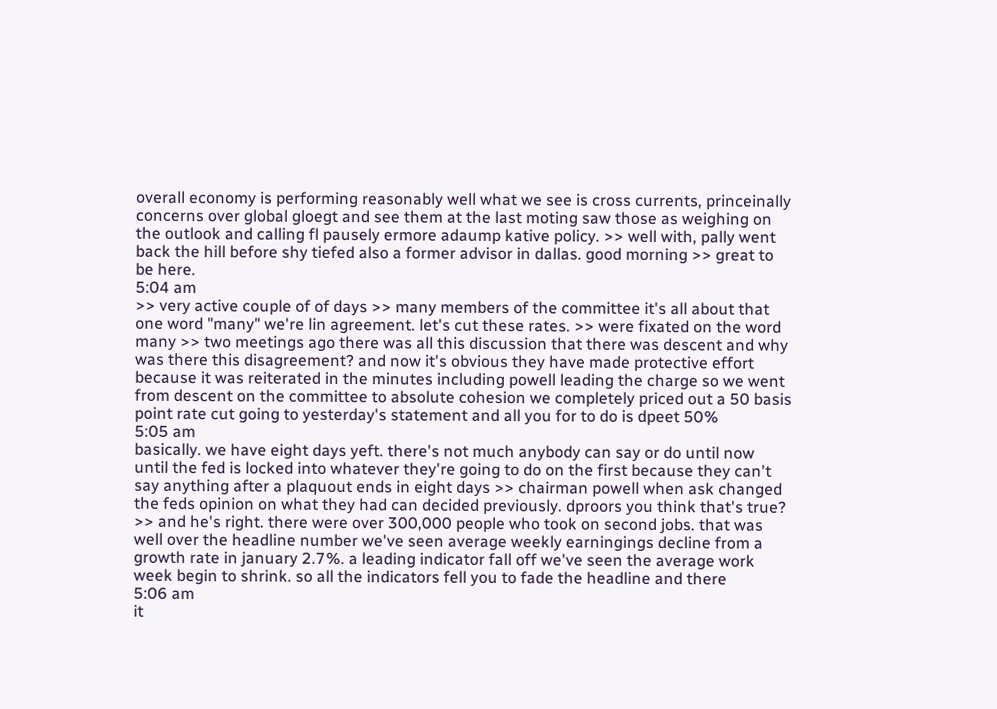overall economy is performing reasonably well what we see is cross currents, princeinally concerns over global gloegt and see them at the last moting saw those as weighing on the outlook and calling fl pausely ermore adaump kative policy. >> well with, pally went back the hill before shy tiefed also a former advisor in dallas. good morning >> great to be here.
5:04 am
>> very active couple of of days >> many members of the committee it's all about that one word "many" we're lin agreement. let's cut these rates. >> were fixated on the word many >> two meetings ago there was all this discussion that there was descent and why was there this disagreement? and now it's obvious they have made protective effort because it was reiterated in the minutes including powell leading the charge so we went from descent on the committee to absolute cohesion we completely priced out a 50 basis point rate cut going to yesterday's statement and all you for to do is dpeet 50%
5:05 am
basically. we have eight days yeft. there's not much anybody can say or do until now until the fed is locked into whatever they're going to do on the first because they can't say anything after a plaquout ends in eight days >> chairman powell when ask changed the feds opinion on what they had can decided previously. dproors you think that's true? >> and he's right. there were over 300,000 people who took on second jobs. that was well over the headline number we've seen average weekly earningings decline from a growth rate in january 2.7%. a leading indicator fall off we've seen the average work week begin to shrink. so all the indicators fell you to fade the headline and there
5:06 am
it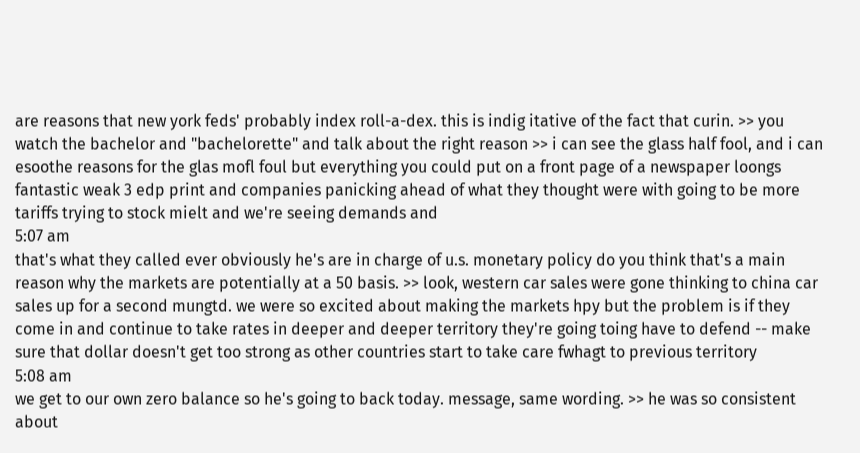are reasons that new york feds' probably index roll-a-dex. this is indig itative of the fact that curin. >> you watch the bachelor and "bachelorette" and talk about the right reason >> i can see the glass half fool, and i can esoothe reasons for the glas mofl foul but everything you could put on a front page of a newspaper loongs fantastic weak 3 edp print and companies panicking ahead of what they thought were with going to be more tariffs trying to stock mielt and we're seeing demands and
5:07 am
that's what they called ever obviously he's are in charge of u.s. monetary policy do you think that's a main reason why the markets are potentially at a 50 basis. >> look, western car sales were gone thinking to china car sales up for a second mungtd. we were so excited about making the markets hpy but the problem is if they come in and continue to take rates in deeper and deeper territory they're going toing have to defend -- make sure that dollar doesn't get too strong as other countries start to take care fwhagt to previous territory
5:08 am
we get to our own zero balance so he's going to back today. message, same wording. >> he was so consistent about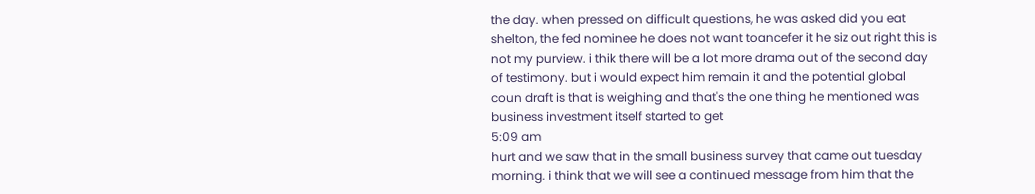the day. when pressed on difficult questions, he was asked did you eat shelton, the fed nominee he does not want toancefer it he siz out right this is not my purview. i thik there will be a lot more drama out of the second day of testimony. but i would expect him remain it and the potential global coun draft is that is weighing and that's the one thing he mentioned was business investment itself started to get
5:09 am
hurt and we saw that in the small business survey that came out tuesday morning. i think that we will see a continued message from him that the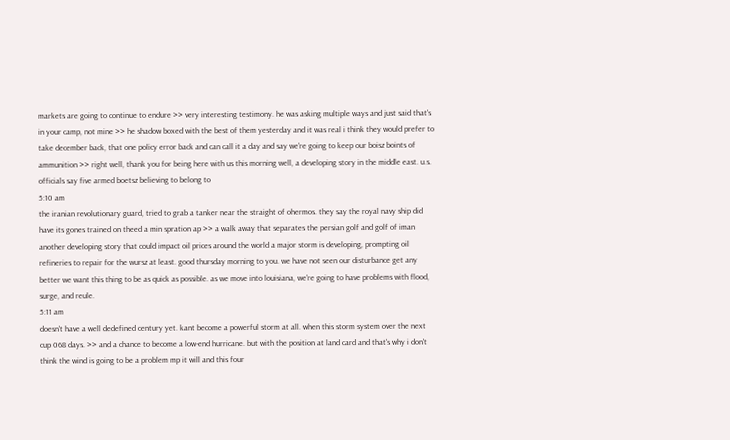markets are going to continue to endure >> very interesting testimony. he was asking multiple ways and just said that's in your camp, not mine >> he shadow boxed with the best of them yesterday and it was real i think they would prefer to take december back, that one policy error back and can call it a day and say we're going to keep our boisz boints of ammunition >> right well, thank you for being here with us this morning well, a developing story in the middle east. u.s. officials say five armed boetsz believing to belong to
5:10 am
the iranian revolutionary guard, tried to grab a tanker near the straight of ohermos. they say the royal navy ship did have its gones trained on theed a min spration ap >> a walk away that separates the persian golf and golf of iman another developing story that could impact oil prices around the world a major storm is developing, prompting oil refineries to repair for the wursz at least. good thursday morning to you. we have not seen our disturbance get any better we want this thing to be as quick as possible. as we move into louisiana, we're going to have problems with flood, surge, and reule.
5:11 am
doesn't have a well dedefined century yet. kant become a powerful storm at all. when this storm system over the next cup 068 days. >> and a chance to become a low-end hurricane. but with the position at land card and that's why i don't think the wind is going to be a problem mp it will and this four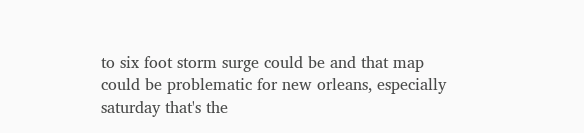to six foot storm surge could be and that map could be problematic for new orleans, especially saturday that's the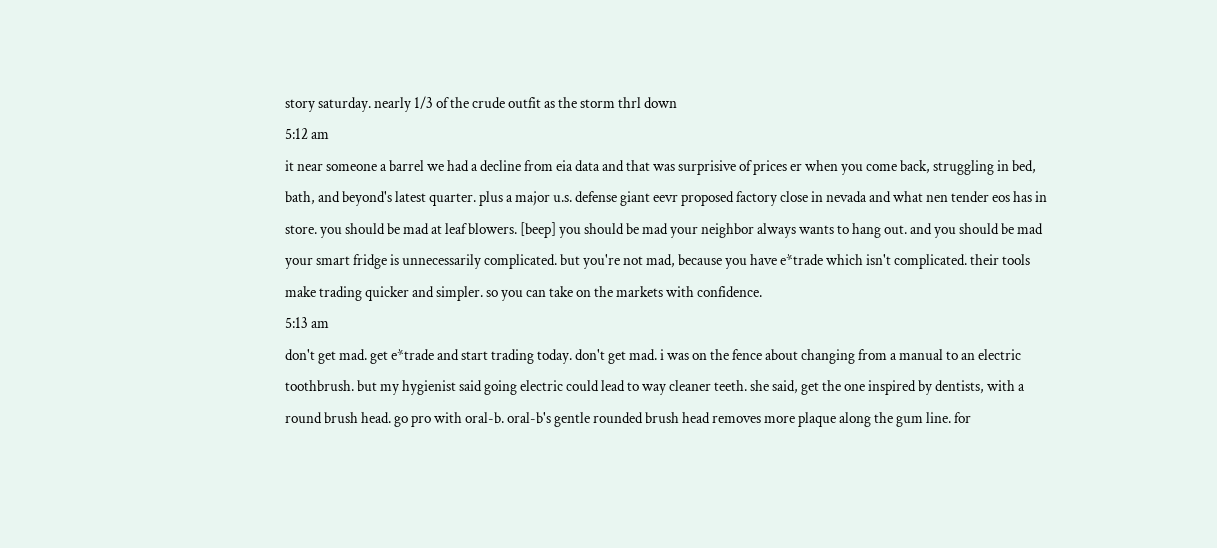story saturday. nearly 1/3 of the crude outfit as the storm thrl down
5:12 am
it near someone a barrel we had a decline from eia data and that was surprisive of prices er when you come back, struggling in bed, bath, and beyond's latest quarter. plus a major u.s. defense giant eevr proposed factory close in nevada and what nen tender eos has in store. you should be mad at leaf blowers. [beep] you should be mad your neighbor always wants to hang out. and you should be mad your smart fridge is unnecessarily complicated. but you're not mad, because you have e*trade which isn't complicated. their tools make trading quicker and simpler. so you can take on the markets with confidence.
5:13 am
don't get mad. get e*trade and start trading today. don't get mad. i was on the fence about changing from a manual to an electric toothbrush. but my hygienist said going electric could lead to way cleaner teeth. she said, get the one inspired by dentists, with a round brush head. go pro with oral-b. oral-b's gentle rounded brush head removes more plaque along the gum line. for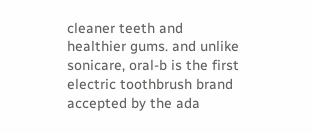cleaner teeth and healthier gums. and unlike sonicare, oral-b is the first electric toothbrush brand accepted by the ada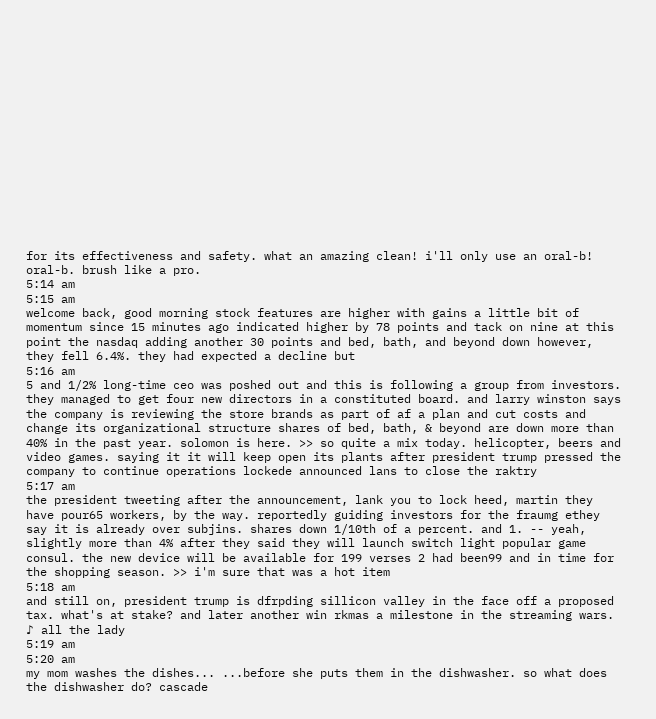for its effectiveness and safety. what an amazing clean! i'll only use an oral-b! oral-b. brush like a pro.
5:14 am
5:15 am
welcome back, good morning stock features are higher with gains a little bit of momentum since 15 minutes ago indicated higher by 78 points and tack on nine at this point the nasdaq adding another 30 points and bed, bath, and beyond down however, they fell 6.4%. they had expected a decline but
5:16 am
5 and 1/2% long-time ceo was poshed out and this is following a group from investors. they managed to get four new directors in a constituted board. and larry winston says the company is reviewing the store brands as part of af a plan and cut costs and change its organizational structure shares of bed, bath, & beyond are down more than 40% in the past year. solomon is here. >> so quite a mix today. helicopter, beers and video games. saying it it will keep open its plants after president trump pressed the company to continue operations lockede announced lans to close the raktry
5:17 am
the president tweeting after the announcement, lank you to lock heed, martin they have pour65 workers, by the way. reportedly guiding investors for the fraumg ethey say it is already over subjins. shares down 1/10th of a percent. and 1. -- yeah, slightly more than 4% after they said they will launch switch light popular game consul. the new device will be available for 199 verses 2 had been99 and in time for the shopping season. >> i'm sure that was a hot item
5:18 am
and still on, president trump is dfrpding sillicon valley in the face off a proposed tax. what's at stake? and later another win rkmas a milestone in the streaming wars. ♪ all the lady
5:19 am
5:20 am
my mom washes the dishes... ...before she puts them in the dishwasher. so what does the dishwasher do? cascade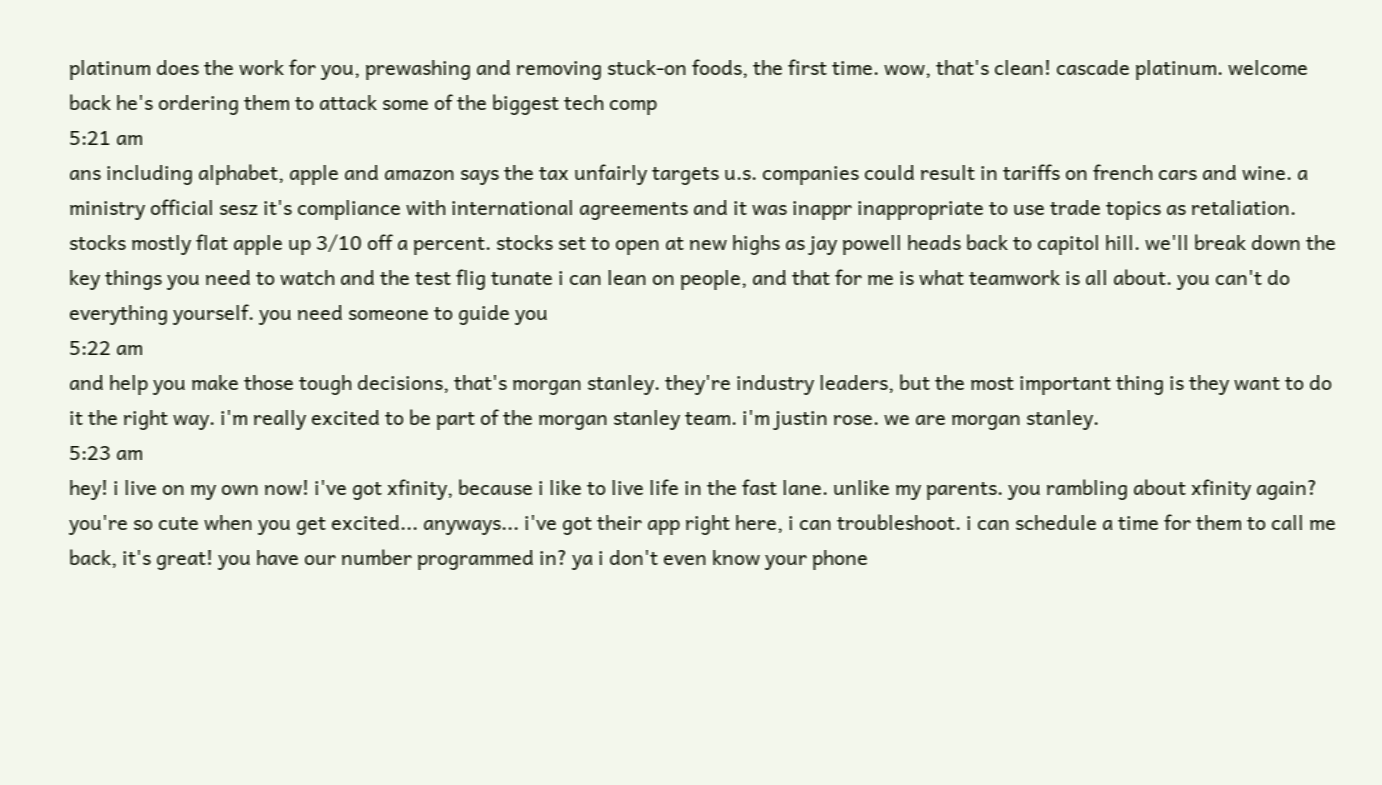platinum does the work for you, prewashing and removing stuck-on foods, the first time. wow, that's clean! cascade platinum. welcome back he's ordering them to attack some of the biggest tech comp
5:21 am
ans including alphabet, apple and amazon says the tax unfairly targets u.s. companies could result in tariffs on french cars and wine. a ministry official sesz it's compliance with international agreements and it was inappr inappropriate to use trade topics as retaliation. stocks mostly flat apple up 3/10 off a percent. stocks set to open at new highs as jay powell heads back to capitol hill. we'll break down the key things you need to watch and the test flig tunate i can lean on people, and that for me is what teamwork is all about. you can't do everything yourself. you need someone to guide you
5:22 am
and help you make those tough decisions, that's morgan stanley. they're industry leaders, but the most important thing is they want to do it the right way. i'm really excited to be part of the morgan stanley team. i'm justin rose. we are morgan stanley.
5:23 am
hey! i live on my own now! i've got xfinity, because i like to live life in the fast lane. unlike my parents. you rambling about xfinity again? you're so cute when you get excited... anyways... i've got their app right here, i can troubleshoot. i can schedule a time for them to call me back, it's great! you have our number programmed in? ya i don't even know your phone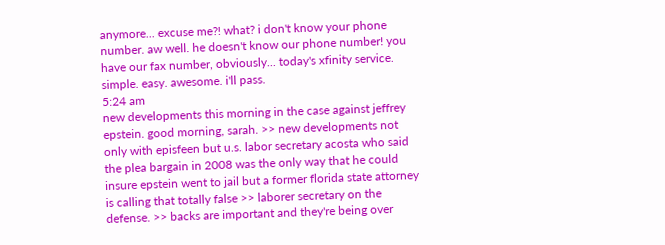anymore... excuse me?! what? i don't know your phone number. aw well. he doesn't know our phone number! you have our fax number, obviously... today's xfinity service. simple. easy. awesome. i'll pass.
5:24 am
new developments this morning in the case against jeffrey epstein. good morning, sarah. >> new developments not only with episfeen but u.s. labor secretary acosta who said the plea bargain in 2008 was the only way that he could insure epstein went to jail but a former florida state attorney is calling that totally false >> laborer secretary on the defense. >> backs are important and they're being over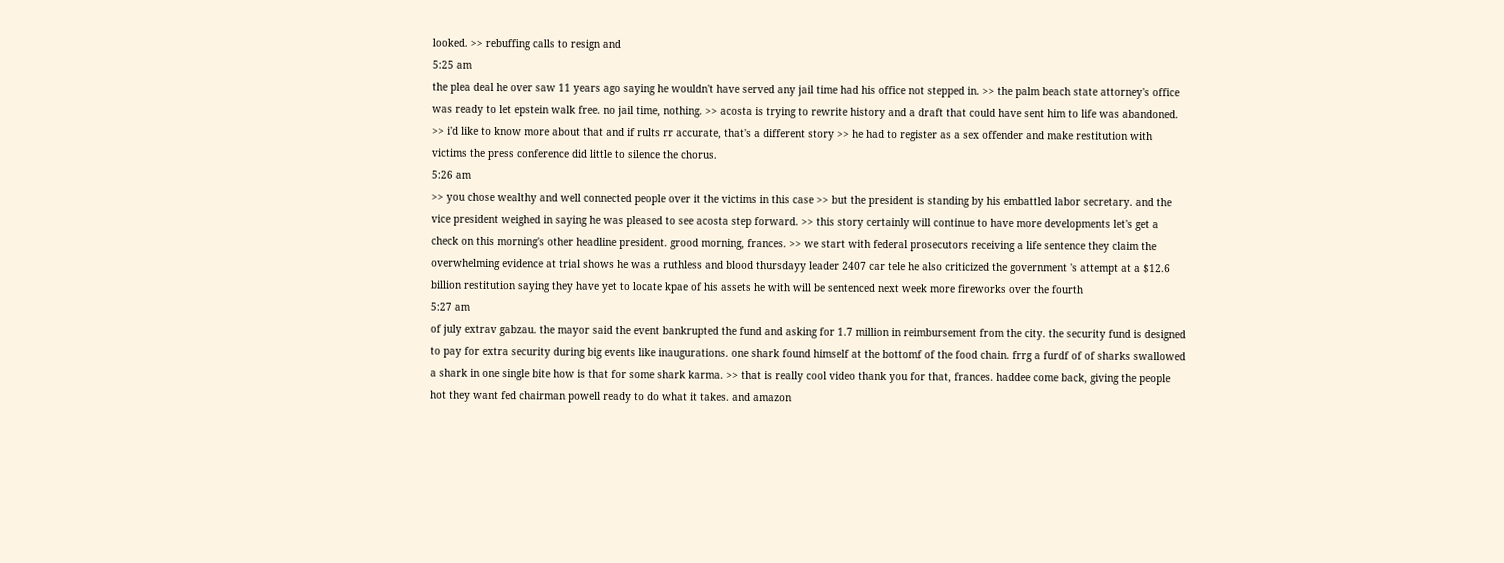looked. >> rebuffing calls to resign and
5:25 am
the plea deal he over saw 11 years ago saying he wouldn't have served any jail time had his office not stepped in. >> the palm beach state attorney's office was ready to let epstein walk free. no jail time, nothing. >> acosta is trying to rewrite history and a draft that could have sent him to life was abandoned. >> i'd like to know more about that and if rults rr accurate, that's a different story >> he had to register as a sex offender and make restitution with victims the press conference did little to silence the chorus.
5:26 am
>> you chose wealthy and well connected people over it the victims in this case >> but the president is standing by his embattled labor secretary. and the vice president weighed in saying he was pleased to see acosta step forward. >> this story certainly will continue to have more developments let's get a check on this morning's other headline president. grood morning, frances. >> we start with federal prosecutors receiving a life sentence they claim the overwhelming evidence at trial shows he was a ruthless and blood thursdayy leader 2407 car tele he also criticized the government 's attempt at a $12.6 billion restitution saying they have yet to locate kpae of his assets he with will be sentenced next week more fireworks over the fourth
5:27 am
of july extrav gabzau. the mayor said the event bankrupted the fund and asking for 1.7 million in reimbursement from the city. the security fund is designed to pay for extra security during big events like inaugurations. one shark found himself at the bottomf of the food chain. frrg a furdf of of sharks swallowed a shark in one single bite how is that for some shark karma. >> that is really cool video thank you for that, frances. haddee come back, giving the people hot they want fed chairman powell ready to do what it takes. and amazon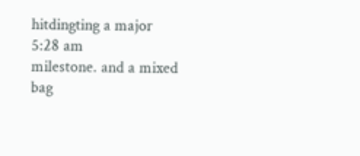hitdingting a major
5:28 am
milestone. and a mixed bag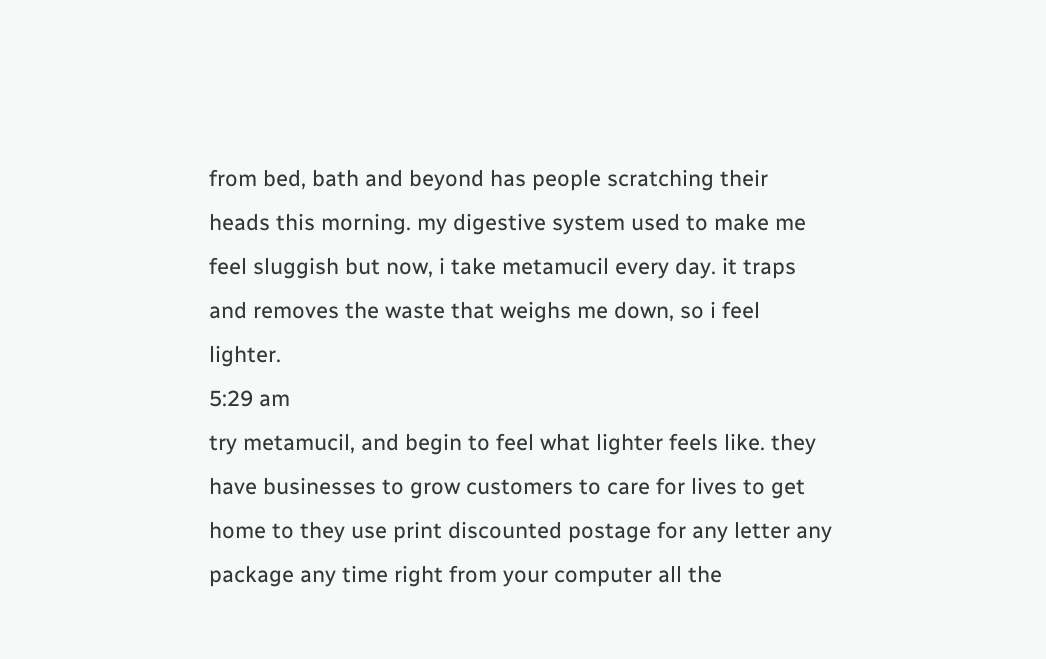from bed, bath and beyond has people scratching their heads this morning. my digestive system used to make me feel sluggish but now, i take metamucil every day. it traps and removes the waste that weighs me down, so i feel lighter.
5:29 am
try metamucil, and begin to feel what lighter feels like. they have businesses to grow customers to care for lives to get home to they use print discounted postage for any letter any package any time right from your computer all the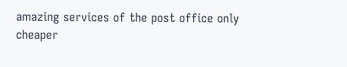amazing services of the post office only cheaper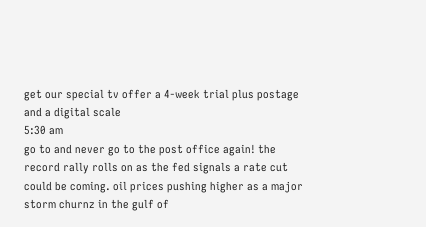get our special tv offer a 4-week trial plus postage and a digital scale
5:30 am
go to and never go to the post office again! the record rally rolls on as the fed signals a rate cut could be coming. oil prices pushing higher as a major storm churnz in the gulf of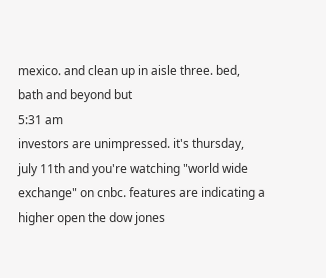mexico. and clean up in aisle three. bed, bath and beyond but
5:31 am
investors are unimpressed. it's thursday, july 11th and you're watching "world wide exchange" on cnbc. features are indicating a higher open the dow jones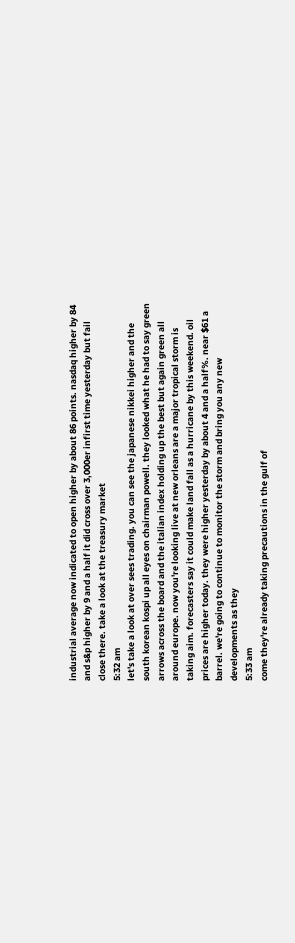industrial average now indicated to open higher by about 86 points. nasdaq higher by 84 and s&p higher by 9 and a half it did cross over 3,000er infirst time yesterday but fail close there. take a look at the treasury market
5:32 am
let's take a look at over sees trading. you can see the japanese nikkei higher and the south korean kospi up all eyes on chairman powell. they looked what he had to say green arrows across the board and the italian index holding up the best but again green all around europe. now you're looking live at new orleans are a major tropical storm is taking aim. forecasters say it could make land fall as a hurricane by this weekend. oil prices are higher today. they were higher yesterday by about 4 and a half%. near $61 a barrel. we're going to continue to monitor the storm and bring you any new developments as they
5:33 am
come they're already taking precautions in the gulf of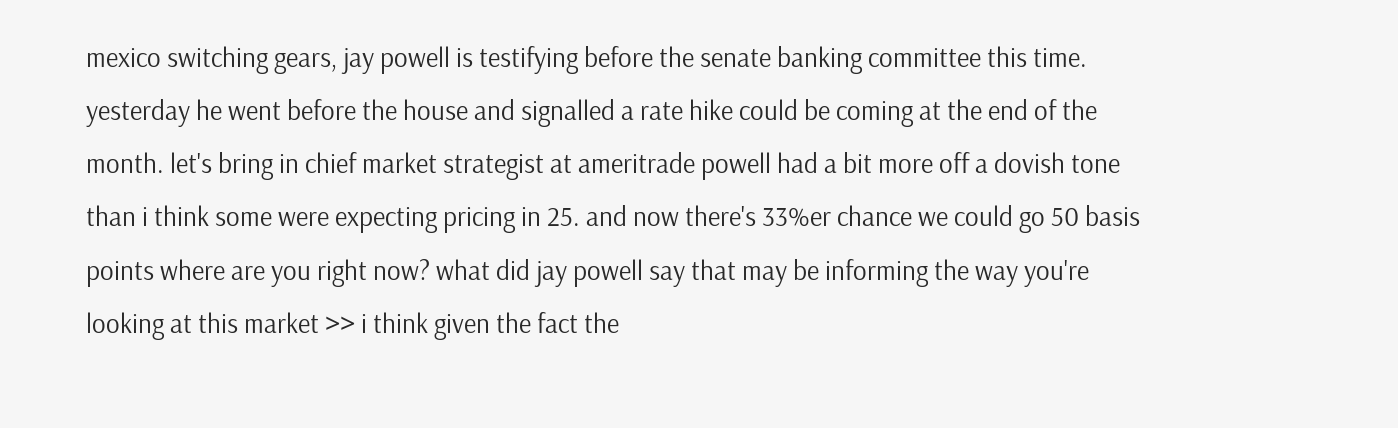mexico switching gears, jay powell is testifying before the senate banking committee this time. yesterday he went before the house and signalled a rate hike could be coming at the end of the month. let's bring in chief market strategist at ameritrade powell had a bit more off a dovish tone than i think some were expecting pricing in 25. and now there's 33%er chance we could go 50 basis points where are you right now? what did jay powell say that may be informing the way you're looking at this market >> i think given the fact the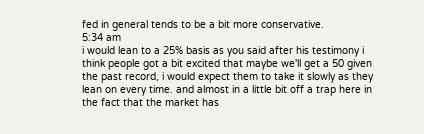fed in general tends to be a bit more conservative.
5:34 am
i would lean to a 25% basis as you said after his testimony i think people got a bit excited that maybe we'll get a 50 given the past record, i would expect them to take it slowly as they lean on every time. and almost in a little bit off a trap here in the fact that the market has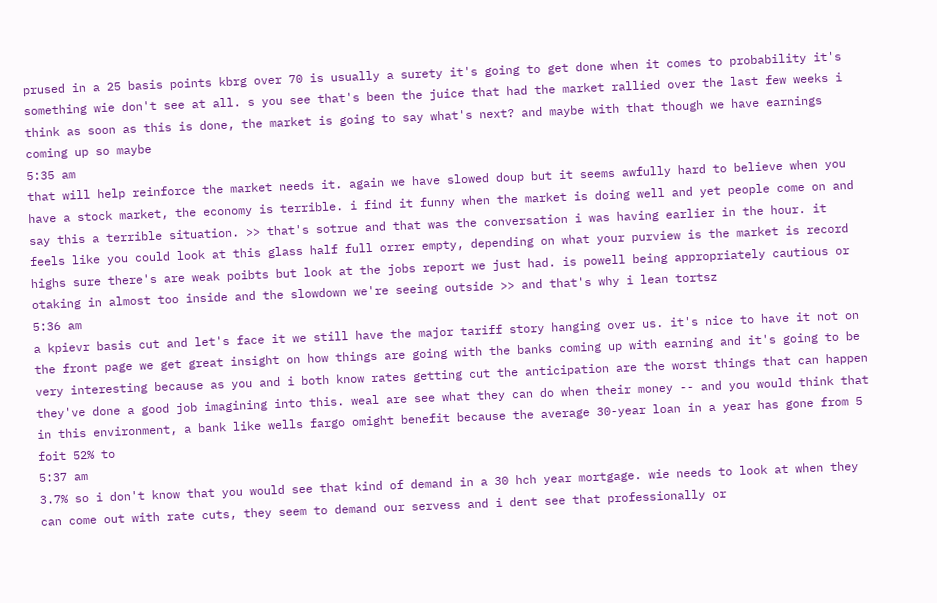prused in a 25 basis points kbrg over 70 is usually a surety it's going to get done when it comes to probability it's something wie don't see at all. s you see that's been the juice that had the market rallied over the last few weeks i think as soon as this is done, the market is going to say what's next? and maybe with that though we have earnings coming up so maybe
5:35 am
that will help reinforce the market needs it. again we have slowed doup but it seems awfully hard to believe when you have a stock market, the economy is terrible. i find it funny when the market is doing well and yet people come on and say this a terrible situation. >> that's sotrue and that was the conversation i was having earlier in the hour. it feels like you could look at this glass half full orrer empty, depending on what your purview is the market is record highs sure there's are weak poibts but look at the jobs report we just had. is powell being appropriately cautious or otaking in almost too inside and the slowdown we're seeing outside >> and that's why i lean tortsz
5:36 am
a kpievr basis cut and let's face it we still have the major tariff story hanging over us. it's nice to have it not on the front page we get great insight on how things are going with the banks coming up with earning and it's going to be very interesting because as you and i both know rates getting cut the anticipation are the worst things that can happen they've done a good job imagining into this. weal are see what they can do when their money -- and you would think that in this environment, a bank like wells fargo omight benefit because the average 30-year loan in a year has gone from 5 foit 52% to
5:37 am
3.7% so i don't know that you would see that kind of demand in a 30 hch year mortgage. wie needs to look at when they can come out with rate cuts, they seem to demand our servess and i dent see that professionally or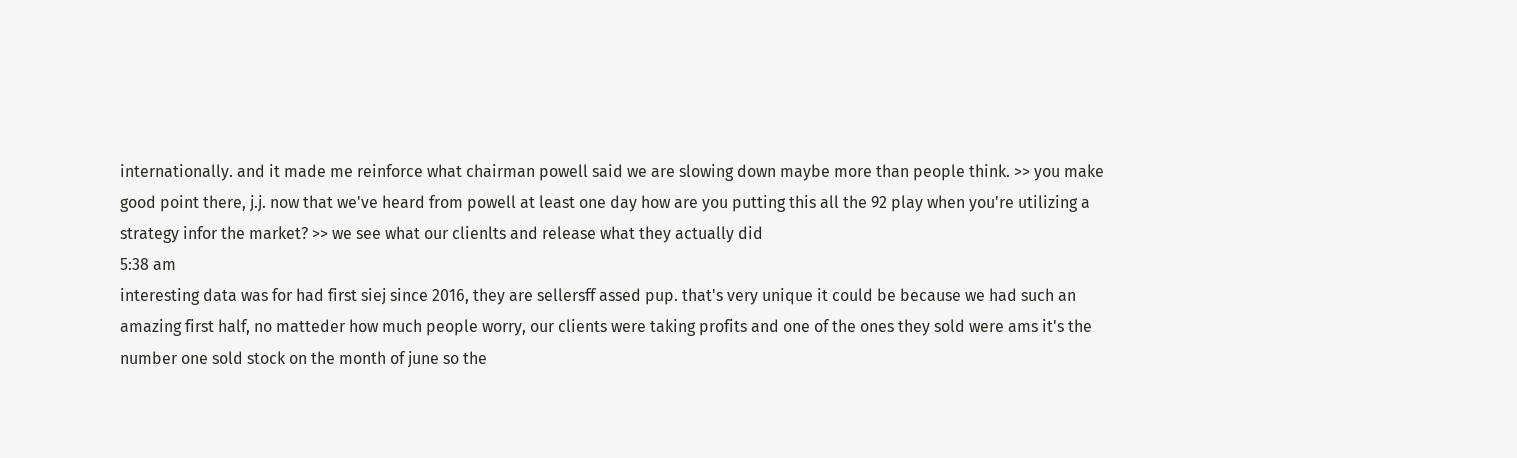internationally. and it made me reinforce what chairman powell said we are slowing down maybe more than people think. >> you make good point there, j.j. now that we've heard from powell at least one day how are you putting this all the 92 play when you're utilizing a strategy infor the market? >> we see what our clienlts and release what they actually did
5:38 am
interesting data was for had first siej since 2016, they are sellersff assed pup. that's very unique it could be because we had such an amazing first half, no matteder how much people worry, our clients were taking profits and one of the ones they sold were ams it's the number one sold stock on the month of june so the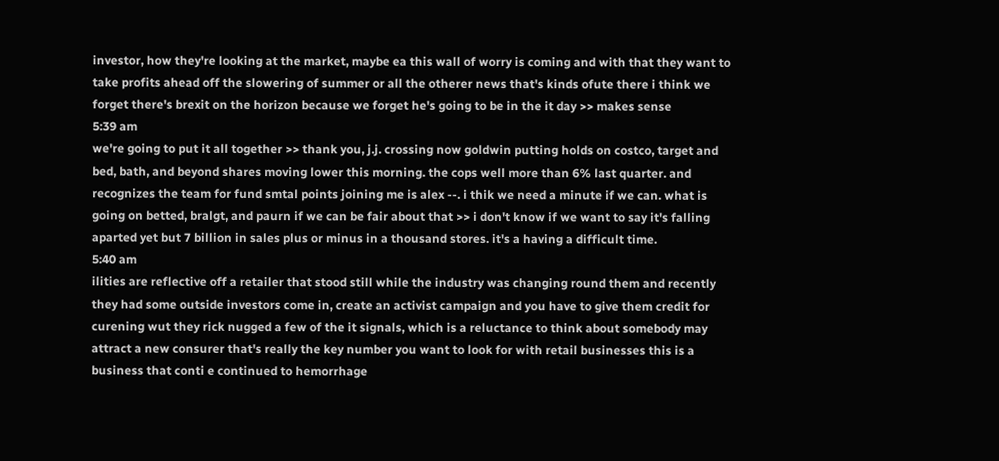investor, how they're looking at the market, maybe ea this wall of worry is coming and with that they want to take profits ahead off the slowering of summer or all the otherer news that's kinds ofute there i think we forget there's brexit on the horizon because we forget he's going to be in the it day >> makes sense
5:39 am
we're going to put it all together >> thank you, j.j. crossing now goldwin putting holds on costco, target and bed, bath, and beyond shares moving lower this morning. the cops well more than 6% last quarter. and recognizes the team for fund smtal points joining me is alex --. i thik we need a minute if we can. what is going on betted, bralgt, and paurn if we can be fair about that >> i don't know if we want to say it's falling aparted yet but 7 billion in sales plus or minus in a thousand stores. it's a having a difficult time.
5:40 am
ilities are reflective off a retailer that stood still while the industry was changing round them and recently they had some outside investors come in, create an activist campaign and you have to give them credit for curening wut they rick nugged a few of the it signals, which is a reluctance to think about somebody may attract a new consurer that's really the key number you want to look for with retail businesses this is a business that conti e continued to hemorrhage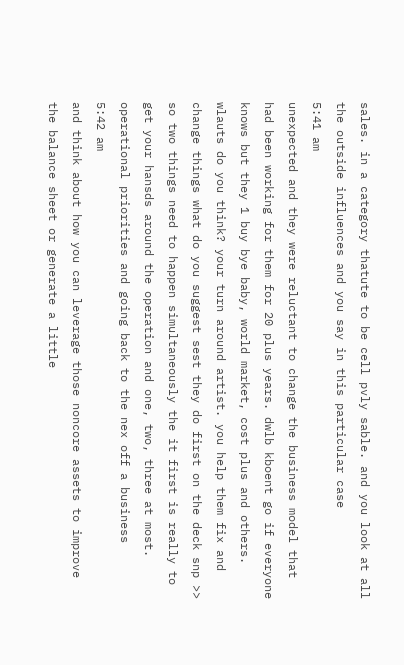sales. in a category thatute to be cell pvly sable. and you look at all the outside influences and you say in this particular case
5:41 am
unexpected and they were reluctant to change the business model that had been working for them for 20 plus years. dwlb kboent go if everyone knows but they 1 buy bye baby, world market, cost plus and others. wlauts do you think? your turn around artist. you help them fix and change things what do you suggest sest they do first on the deck snp >> so two things need to happen simultaneously the it first is really to get your hansds around the operation and one, two, three at most. operational priorities and going back to the nex off a business
5:42 am
and think about how you can leverage those noncore assets to improve the balance sheet or generate a little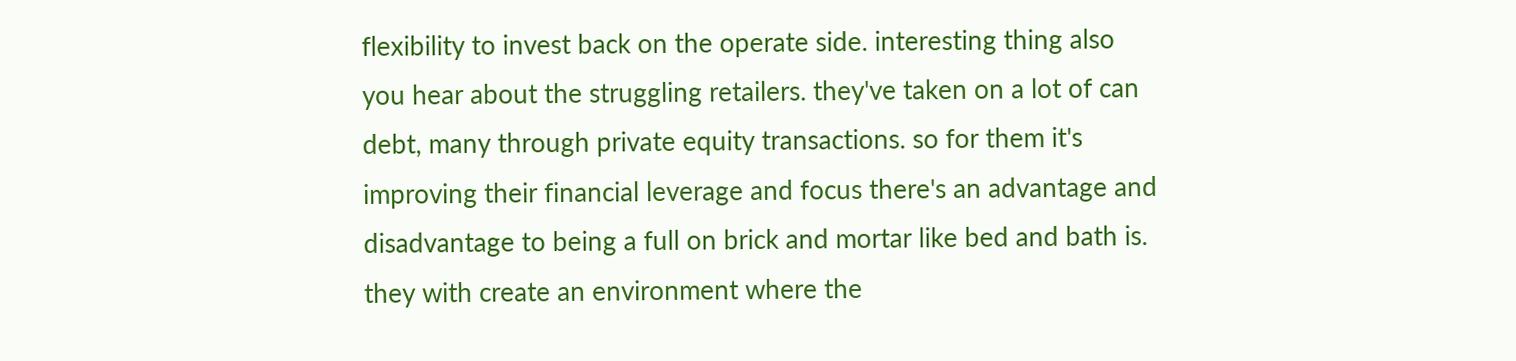flexibility to invest back on the operate side. interesting thing also you hear about the struggling retailers. they've taken on a lot of can debt, many through private equity transactions. so for them it's improving their financial leverage and focus there's an advantage and disadvantage to being a full on brick and mortar like bed and bath is. they with create an environment where the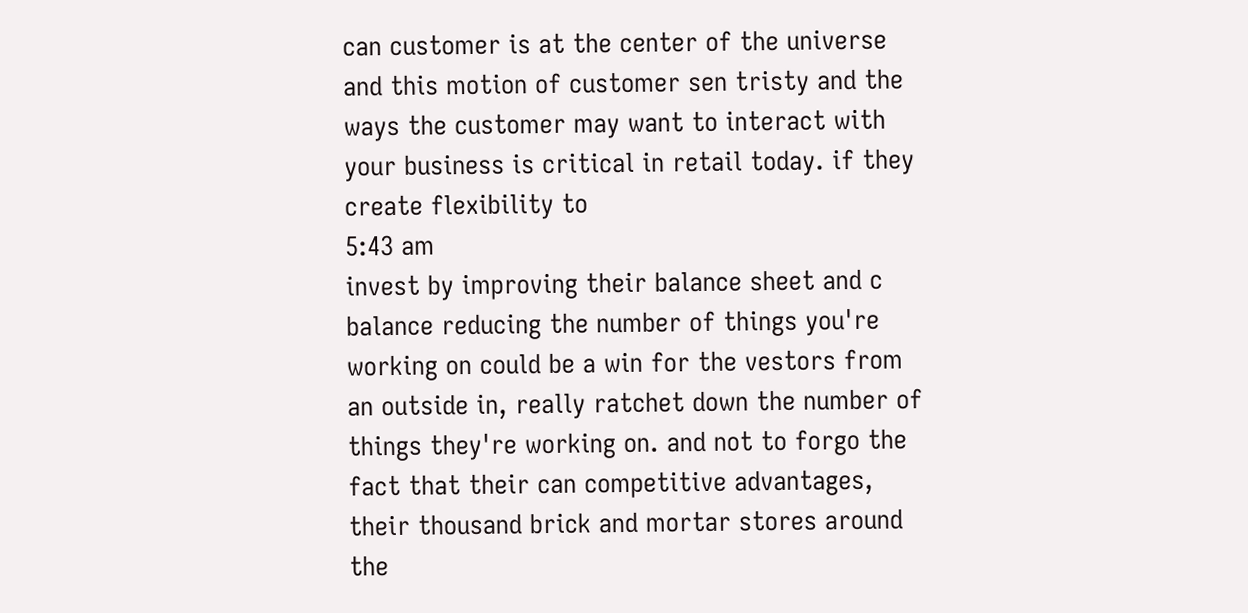can customer is at the center of the universe and this motion of customer sen tristy and the ways the customer may want to interact with your business is critical in retail today. if they create flexibility to
5:43 am
invest by improving their balance sheet and c balance reducing the number of things you're working on could be a win for the vestors from an outside in, really ratchet down the number of things they're working on. and not to forgo the fact that their can competitive advantages, their thousand brick and mortar stores around the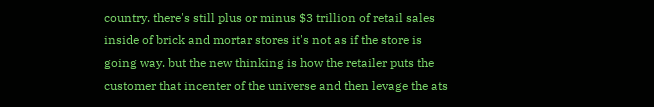country. there's still plus or minus $3 trillion of retail sales inside of brick and mortar stores it's not as if the store is going way. but the new thinking is how the retailer puts the customer that incenter of the universe and then levage the ats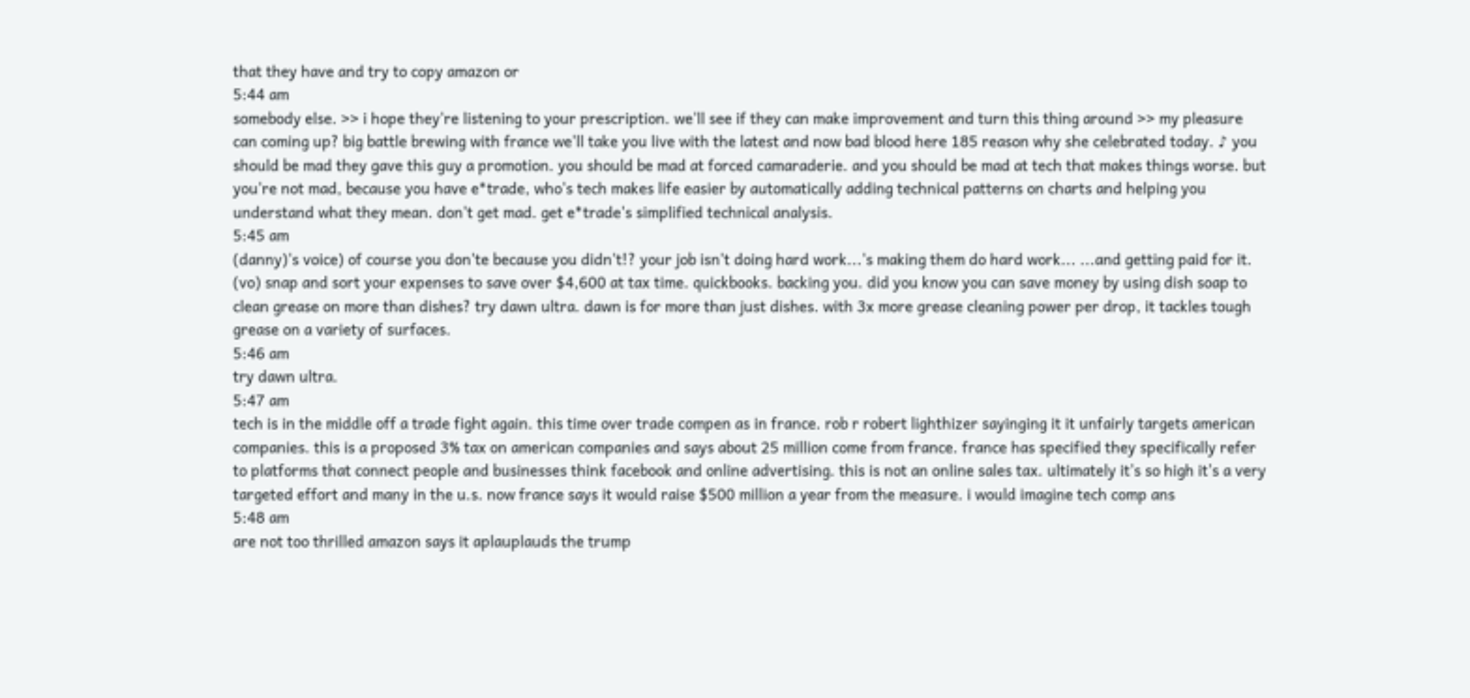that they have and try to copy amazon or
5:44 am
somebody else. >> i hope they're listening to your prescription. we'll see if they can make improvement and turn this thing around >> my pleasure can coming up? big battle brewing with france we'll take you live with the latest and now bad blood here 185 reason why she celebrated today. ♪ you should be mad they gave this guy a promotion. you should be mad at forced camaraderie. and you should be mad at tech that makes things worse. but you're not mad, because you have e*trade, who's tech makes life easier by automatically adding technical patterns on charts and helping you understand what they mean. don't get mad. get e*trade's simplified technical analysis.
5:45 am
(danny)'s voice) of course you don'te because you didn't!? your job isn't doing hard work...'s making them do hard work... ...and getting paid for it. (vo) snap and sort your expenses to save over $4,600 at tax time. quickbooks. backing you. did you know you can save money by using dish soap to clean grease on more than dishes? try dawn ultra. dawn is for more than just dishes. with 3x more grease cleaning power per drop, it tackles tough grease on a variety of surfaces.
5:46 am
try dawn ultra.
5:47 am
tech is in the middle off a trade fight again. this time over trade compen as in france. rob r robert lighthizer sayinging it it unfairly targets american companies. this is a proposed 3% tax on american companies and says about 25 million come from france. france has specified they specifically refer to platforms that connect people and businesses think facebook and online advertising. this is not an online sales tax. ultimately it's so high it's a very targeted effort and many in the u.s. now france says it would raise $500 million a year from the measure. i would imagine tech comp ans
5:48 am
are not too thrilled amazon says it aplauplauds the trump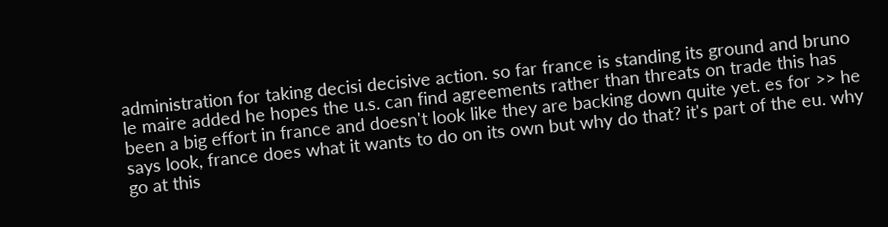administration for taking decisi decisive action. so far france is standing its ground and bruno le maire added he hopes the u.s. can find agreements rather than threats on trade this has been a big effort in france and doesn't look like they are backing down quite yet. es for >> he says look, france does what it wants to do on its own but why do that? it's part of the eu. why go at this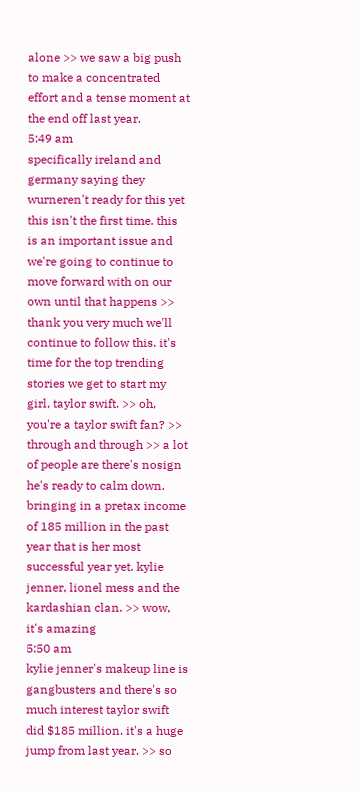alone >> we saw a big push to make a concentrated effort and a tense moment at the end off last year.
5:49 am
specifically ireland and germany saying they wurneren't ready for this yet this isn't the first time. this is an important issue and we're going to continue to move forward with on our own until that happens >> thank you very much we'll continue to follow this. it's time for the top trending stories we get to start my girl, taylor swift. >> oh, you're a taylor swift fan? >> through and through >> a lot of people are there's nosign he's ready to calm down. bringing in a pretax income of 185 million in the past year that is her most successful year yet. kylie jenner, lionel mess and the kardashian clan. >> wow, it's amazing
5:50 am
kylie jenner's makeup line is gangbusters and there's so much interest taylor swift did $185 million. it's a huge jump from last year. >> so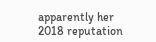apparently her 2018 reputation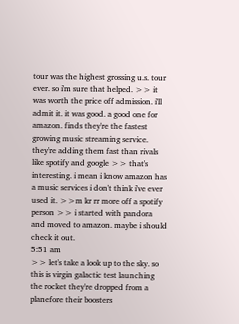tour was the highest grossing u.s. tour ever. so i'm sure that helped. >> it was worth the price off admission. i'll admit it. it was good. a good one for amazon. finds they're the fastest growing music streaming service. they're adding them fast than rivals like spotify and google >> that's interesting. i mean i know amazon has a music services i don't think i've ever used it. >>m kr rr more off a spotify person >> i started with pandora and moved to amazon. maybe i should check it out.
5:51 am
>> let's take a look up to the sky. so this is virgin galactic test launching the rocket they're dropped from a planefore their boosters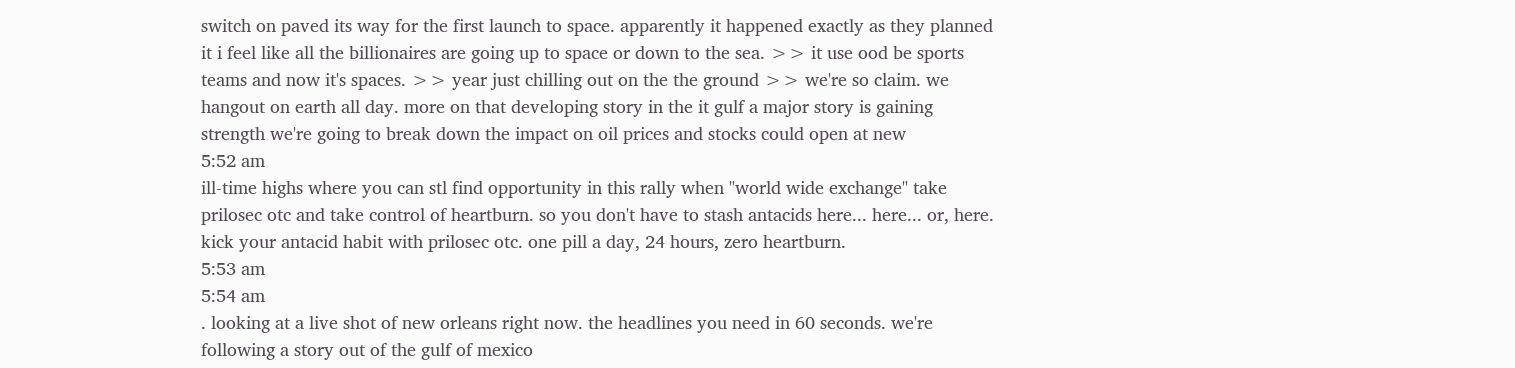switch on paved its way for the first launch to space. apparently it happened exactly as they planned it i feel like all the billionaires are going up to space or down to the sea. >> it use ood be sports teams and now it's spaces. >> year just chilling out on the the ground >> we're so claim. we hangout on earth all day. more on that developing story in the it gulf a major story is gaining strength we're going to break down the impact on oil prices and stocks could open at new
5:52 am
ill-time highs where you can stl find opportunity in this rally when "world wide exchange" take prilosec otc and take control of heartburn. so you don't have to stash antacids here... here... or, here. kick your antacid habit with prilosec otc. one pill a day, 24 hours, zero heartburn.
5:53 am
5:54 am
. looking at a live shot of new orleans right now. the headlines you need in 60 seconds. we're following a story out of the gulf of mexico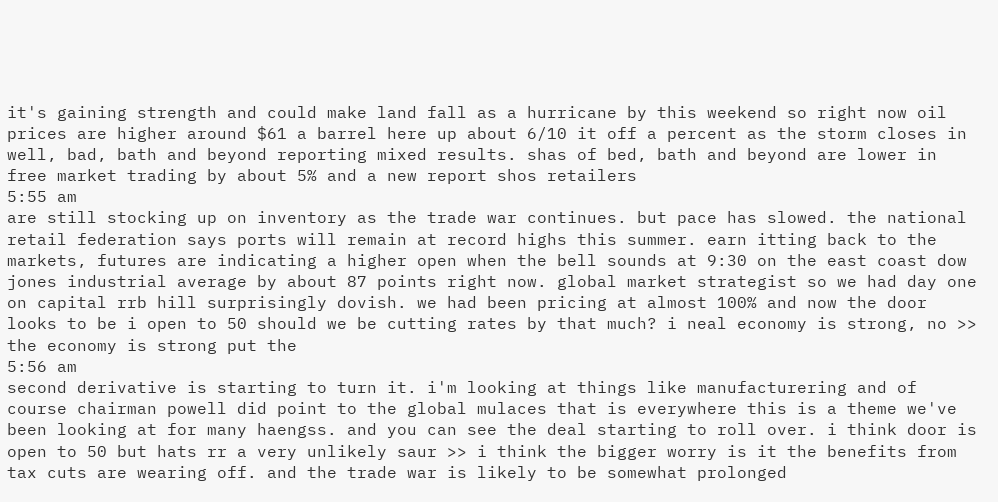it's gaining strength and could make land fall as a hurricane by this weekend so right now oil prices are higher around $61 a barrel here up about 6/10 it off a percent as the storm closes in well, bad, bath and beyond reporting mixed results. shas of bed, bath and beyond are lower in free market trading by about 5% and a new report shos retailers
5:55 am
are still stocking up on inventory as the trade war continues. but pace has slowed. the national retail federation says ports will remain at record highs this summer. earn itting back to the markets, futures are indicating a higher open when the bell sounds at 9:30 on the east coast dow jones industrial average by about 87 points right now. global market strategist so we had day one on capital rrb hill surprisingly dovish. we had been pricing at almost 100% and now the door looks to be i open to 50 should we be cutting rates by that much? i neal economy is strong, no >> the economy is strong put the
5:56 am
second derivative is starting to turn it. i'm looking at things like manufacturering and of course chairman powell did point to the global mulaces that is everywhere this is a theme we've been looking at for many haengss. and you can see the deal starting to roll over. i think door is open to 50 but hats rr a very unlikely saur >> i think the bigger worry is it the benefits from tax cuts are wearing off. and the trade war is likely to be somewhat prolonged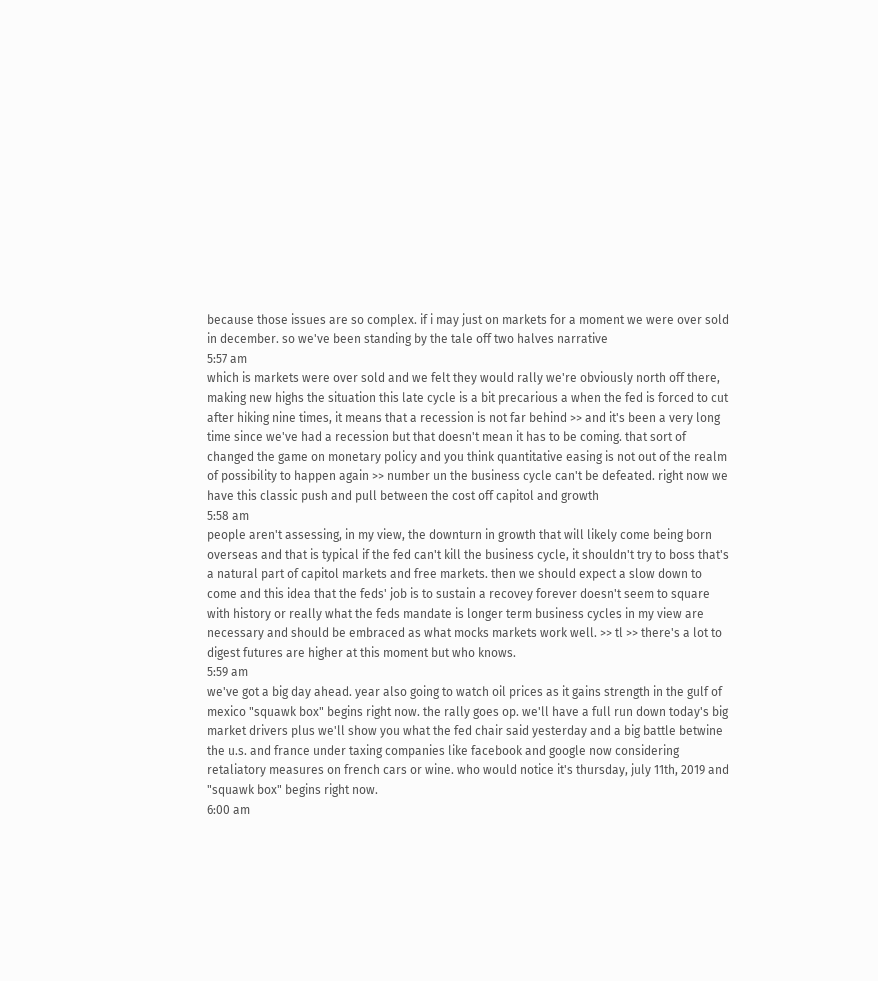because those issues are so complex. if i may just on markets for a moment we were over sold in december. so we've been standing by the tale off two halves narrative
5:57 am
which is markets were over sold and we felt they would rally we're obviously north off there, making new highs the situation this late cycle is a bit precarious a when the fed is forced to cut after hiking nine times, it means that a recession is not far behind >> and it's been a very long time since we've had a recession but that doesn't mean it has to be coming. that sort of changed the game on monetary policy and you think quantitative easing is not out of the realm of possibility to happen again >> number un the business cycle can't be defeated. right now we have this classic push and pull between the cost off capitol and growth
5:58 am
people aren't assessing, in my view, the downturn in growth that will likely come being born overseas and that is typical if the fed can't kill the business cycle, it shouldn't try to boss that's a natural part of capitol markets and free markets. then we should expect a slow down to come and this idea that the feds' job is to sustain a recovey forever doesn't seem to square with history or really what the feds mandate is longer term business cycles in my view are necessary and should be embraced as what mocks markets work well. >> tl >> there's a lot to digest futures are higher at this moment but who knows.
5:59 am
we've got a big day ahead. year also going to watch oil prices as it gains strength in the gulf of mexico "squawk box" begins right now. the rally goes op. we'll have a full run down today's big market drivers plus we'll show you what the fed chair said yesterday and a big battle betwine the u.s. and france under taxing companies like facebook and google now considering retaliatory measures on french cars or wine. who would notice it's thursday, july 11th, 2019 and "squawk box" begins right now.
6:00 am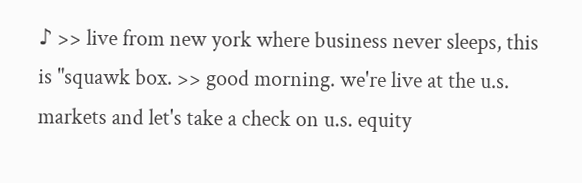♪ >> live from new york where business never sleeps, this is "squawk box. >> good morning. we're live at the u.s. markets and let's take a check on u.s. equity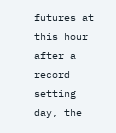futures at this hour after a record setting day, the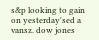s&p looking to gain on yesterday'sed a vansz. dow jones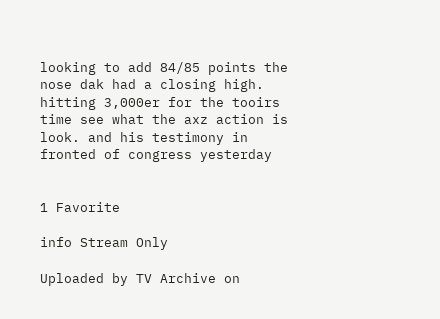looking to add 84/85 points the nose dak had a closing high. hitting 3,000er for the tooirs time see what the axz action is look. and his testimony in fronted of congress yesterday


1 Favorite

info Stream Only

Uploaded by TV Archive on